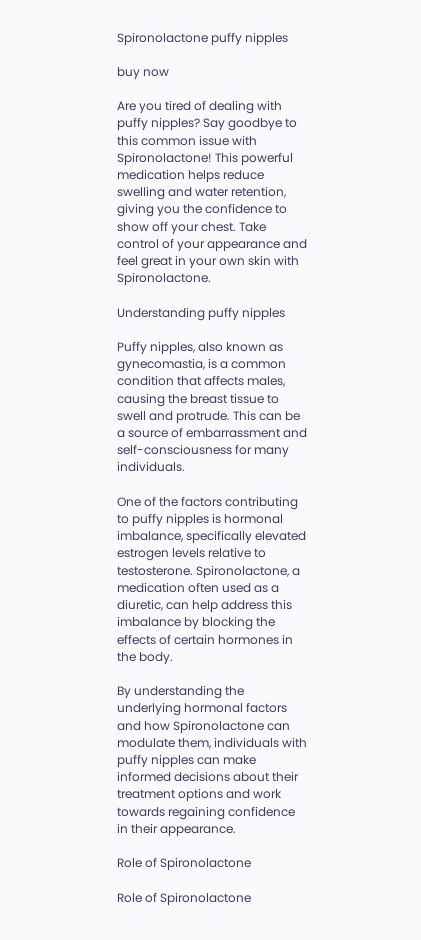Spironolactone puffy nipples

buy now

Are you tired of dealing with puffy nipples? Say goodbye to this common issue with Spironolactone! This powerful medication helps reduce swelling and water retention, giving you the confidence to show off your chest. Take control of your appearance and feel great in your own skin with Spironolactone.

Understanding puffy nipples

Puffy nipples, also known as gynecomastia, is a common condition that affects males, causing the breast tissue to swell and protrude. This can be a source of embarrassment and self-consciousness for many individuals.

One of the factors contributing to puffy nipples is hormonal imbalance, specifically elevated estrogen levels relative to testosterone. Spironolactone, a medication often used as a diuretic, can help address this imbalance by blocking the effects of certain hormones in the body.

By understanding the underlying hormonal factors and how Spironolactone can modulate them, individuals with puffy nipples can make informed decisions about their treatment options and work towards regaining confidence in their appearance.

Role of Spironolactone

Role of Spironolactone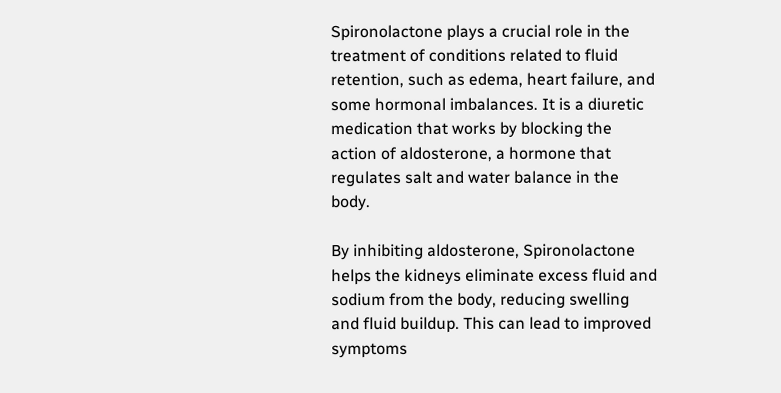Spironolactone plays a crucial role in the treatment of conditions related to fluid retention, such as edema, heart failure, and some hormonal imbalances. It is a diuretic medication that works by blocking the action of aldosterone, a hormone that regulates salt and water balance in the body.

By inhibiting aldosterone, Spironolactone helps the kidneys eliminate excess fluid and sodium from the body, reducing swelling and fluid buildup. This can lead to improved symptoms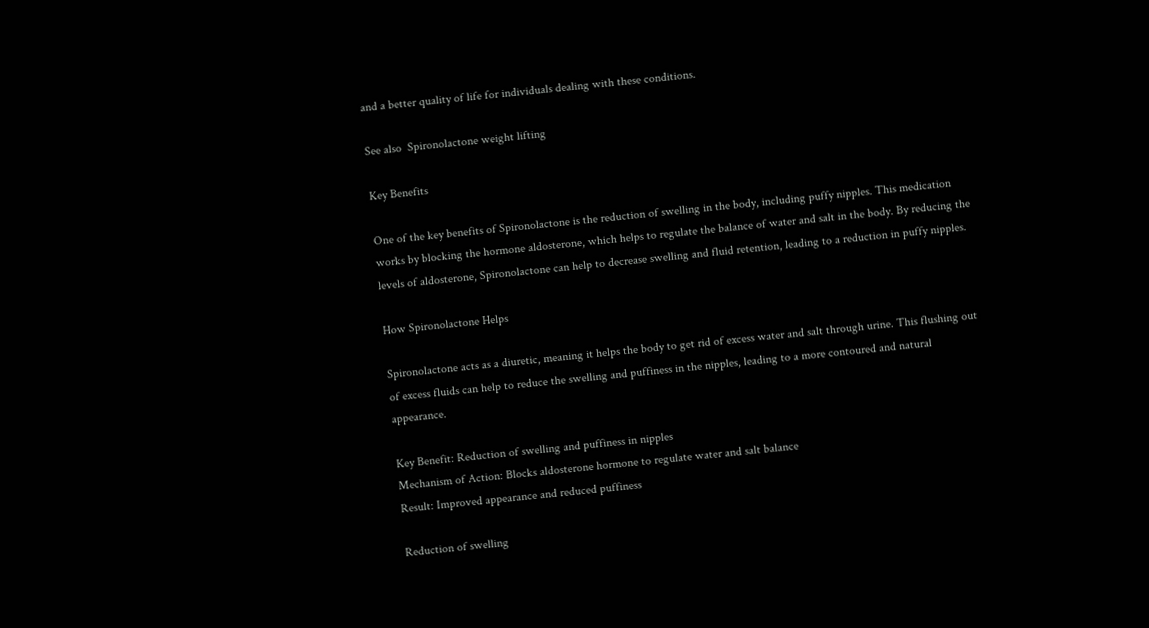and a better quality of life for individuals dealing with these conditions.

See also  Spironolactone weight lifting

Key Benefits

One of the key benefits of Spironolactone is the reduction of swelling in the body, including puffy nipples. This medication works by blocking the hormone aldosterone, which helps to regulate the balance of water and salt in the body. By reducing the levels of aldosterone, Spironolactone can help to decrease swelling and fluid retention, leading to a reduction in puffy nipples.

How Spironolactone Helps

Spironolactone acts as a diuretic, meaning it helps the body to get rid of excess water and salt through urine. This flushing out of excess fluids can help to reduce the swelling and puffiness in the nipples, leading to a more contoured and natural appearance.

Key Benefit: Reduction of swelling and puffiness in nipples
Mechanism of Action: Blocks aldosterone hormone to regulate water and salt balance
Result: Improved appearance and reduced puffiness

Reduction of swelling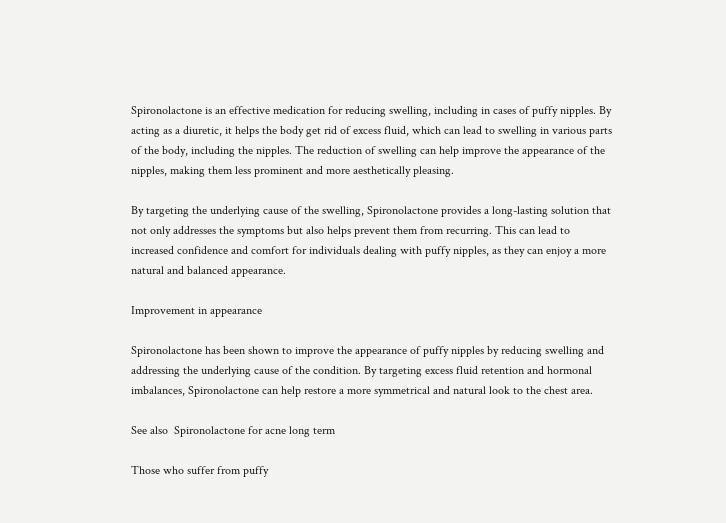Spironolactone is an effective medication for reducing swelling, including in cases of puffy nipples. By acting as a diuretic, it helps the body get rid of excess fluid, which can lead to swelling in various parts of the body, including the nipples. The reduction of swelling can help improve the appearance of the nipples, making them less prominent and more aesthetically pleasing.

By targeting the underlying cause of the swelling, Spironolactone provides a long-lasting solution that not only addresses the symptoms but also helps prevent them from recurring. This can lead to increased confidence and comfort for individuals dealing with puffy nipples, as they can enjoy a more natural and balanced appearance.

Improvement in appearance

Spironolactone has been shown to improve the appearance of puffy nipples by reducing swelling and addressing the underlying cause of the condition. By targeting excess fluid retention and hormonal imbalances, Spironolactone can help restore a more symmetrical and natural look to the chest area.

See also  Spironolactone for acne long term

Those who suffer from puffy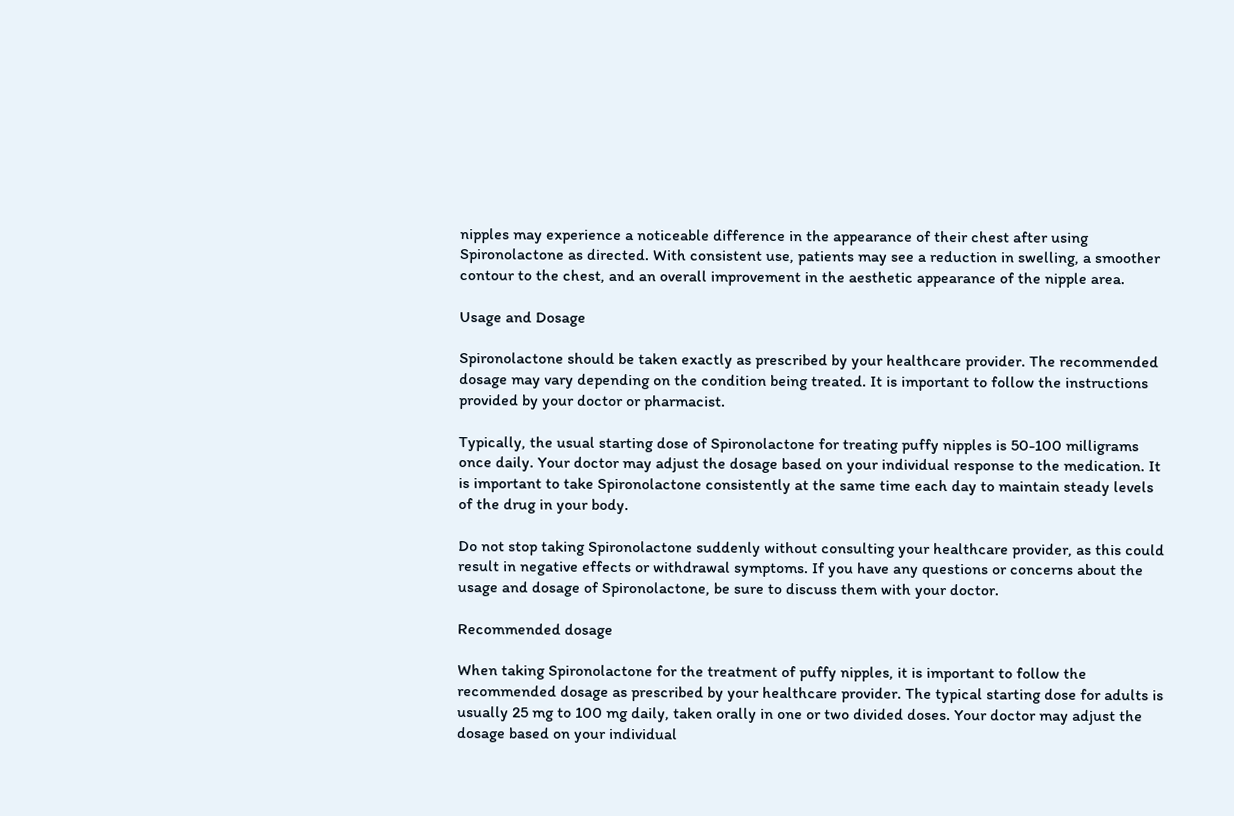nipples may experience a noticeable difference in the appearance of their chest after using Spironolactone as directed. With consistent use, patients may see a reduction in swelling, a smoother contour to the chest, and an overall improvement in the aesthetic appearance of the nipple area.

Usage and Dosage

Spironolactone should be taken exactly as prescribed by your healthcare provider. The recommended dosage may vary depending on the condition being treated. It is important to follow the instructions provided by your doctor or pharmacist.

Typically, the usual starting dose of Spironolactone for treating puffy nipples is 50-100 milligrams once daily. Your doctor may adjust the dosage based on your individual response to the medication. It is important to take Spironolactone consistently at the same time each day to maintain steady levels of the drug in your body.

Do not stop taking Spironolactone suddenly without consulting your healthcare provider, as this could result in negative effects or withdrawal symptoms. If you have any questions or concerns about the usage and dosage of Spironolactone, be sure to discuss them with your doctor.

Recommended dosage

When taking Spironolactone for the treatment of puffy nipples, it is important to follow the recommended dosage as prescribed by your healthcare provider. The typical starting dose for adults is usually 25 mg to 100 mg daily, taken orally in one or two divided doses. Your doctor may adjust the dosage based on your individual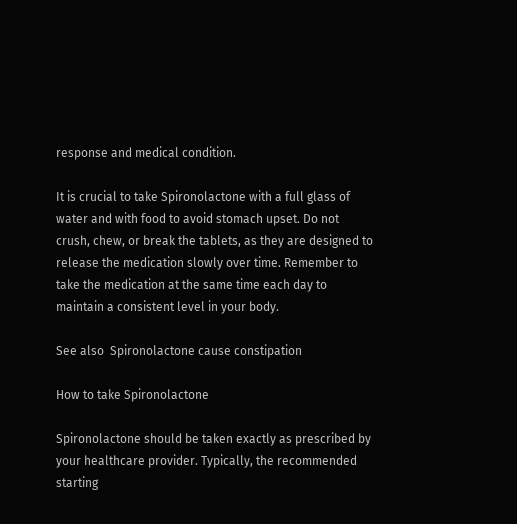response and medical condition.

It is crucial to take Spironolactone with a full glass of water and with food to avoid stomach upset. Do not crush, chew, or break the tablets, as they are designed to release the medication slowly over time. Remember to take the medication at the same time each day to maintain a consistent level in your body.

See also  Spironolactone cause constipation

How to take Spironolactone

Spironolactone should be taken exactly as prescribed by your healthcare provider. Typically, the recommended starting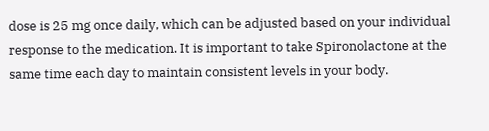dose is 25 mg once daily, which can be adjusted based on your individual response to the medication. It is important to take Spironolactone at the same time each day to maintain consistent levels in your body.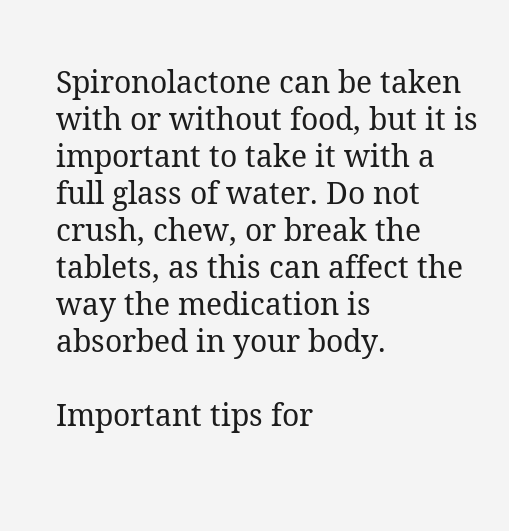Spironolactone can be taken with or without food, but it is important to take it with a full glass of water. Do not crush, chew, or break the tablets, as this can affect the way the medication is absorbed in your body.

Important tips for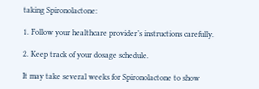taking Spironolactone:

1. Follow your healthcare provider’s instructions carefully.

2. Keep track of your dosage schedule.

It may take several weeks for Spironolactone to show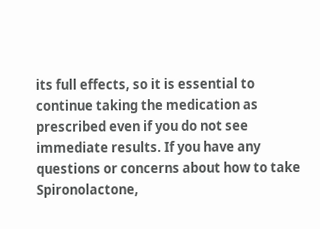its full effects, so it is essential to continue taking the medication as prescribed even if you do not see immediate results. If you have any questions or concerns about how to take Spironolactone,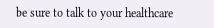be sure to talk to your healthcare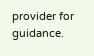provider for guidance.